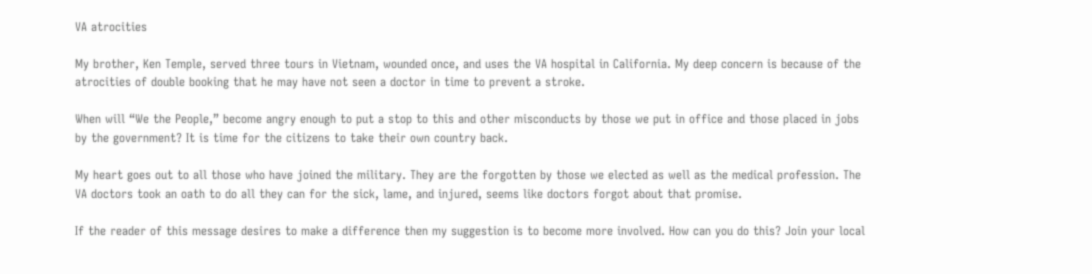VA atrocities

My brother, Ken Temple, served three tours in Vietnam, wounded once, and uses the VA hospital in California. My deep concern is because of the atrocities of double booking that he may have not seen a doctor in time to prevent a stroke.

When will “We the People,” become angry enough to put a stop to this and other misconducts by those we put in office and those placed in jobs by the government? It is time for the citizens to take their own country back.

My heart goes out to all those who have joined the military. They are the forgotten by those we elected as well as the medical profession. The VA doctors took an oath to do all they can for the sick, lame, and injured, seems like doctors forgot about that promise.

If the reader of this message desires to make a difference then my suggestion is to become more involved. How can you do this? Join your local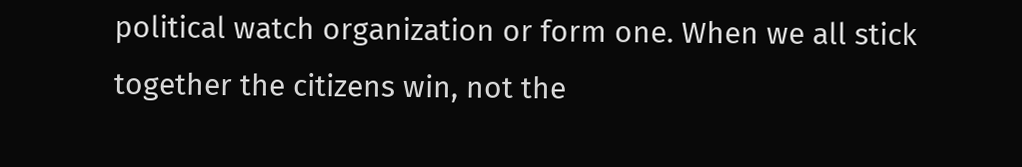political watch organization or form one. When we all stick together the citizens win, not the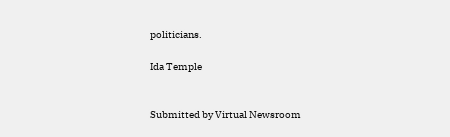politicians.

Ida Temple


Submitted by Virtual Newsroom